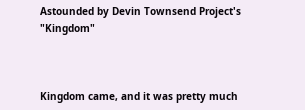Astounded by Devin Townsend Project's "Kingdom"



Kingdom came, and it was pretty much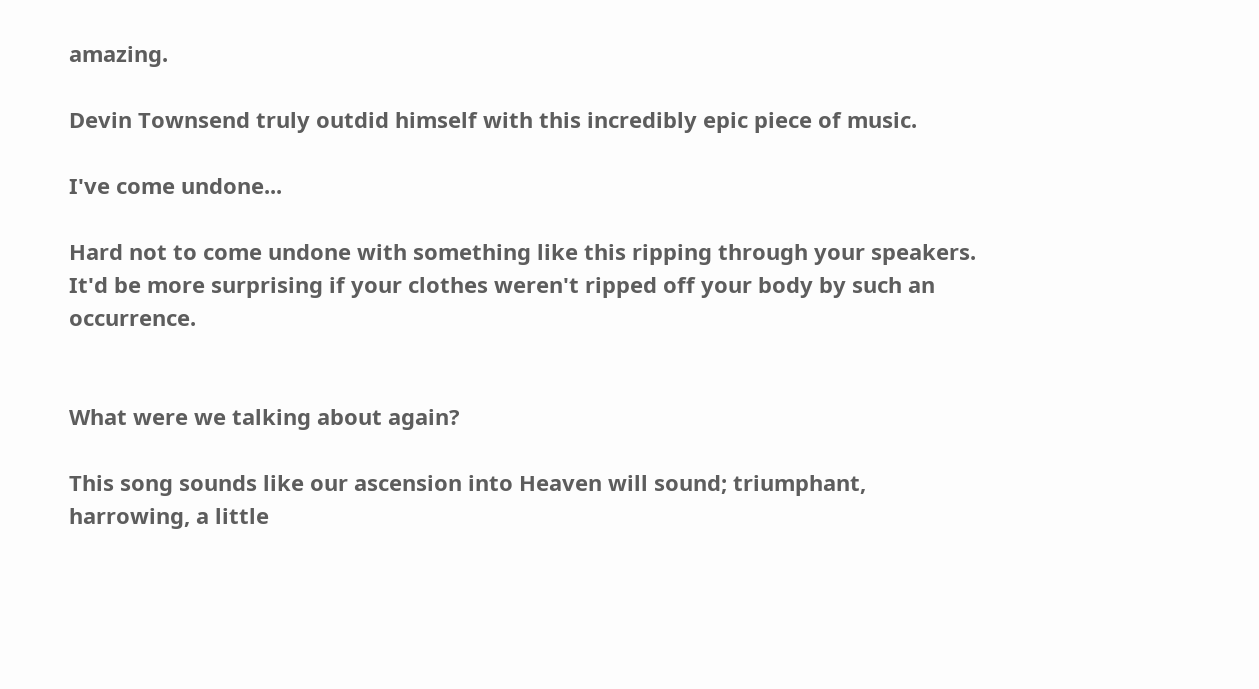amazing.

Devin Townsend truly outdid himself with this incredibly epic piece of music.

I've come undone...

Hard not to come undone with something like this ripping through your speakers. It'd be more surprising if your clothes weren't ripped off your body by such an occurrence.


What were we talking about again?

This song sounds like our ascension into Heaven will sound; triumphant, harrowing, a little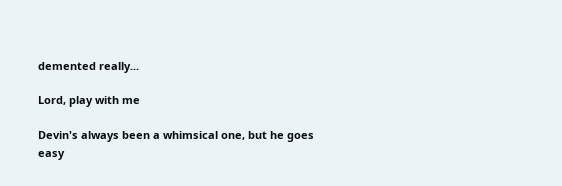demented really...

Lord, play with me

Devin's always been a whimsical one, but he goes easy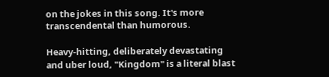on the jokes in this song. It's more transcendental than humorous.

Heavy-hitting, deliberately devastating and uber loud, "Kingdom" is a literal blast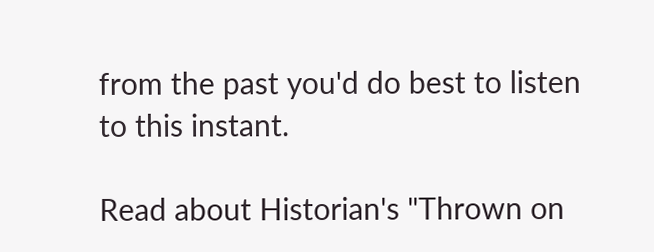from the past you'd do best to listen to this instant.

Read about Historian's "Thrown on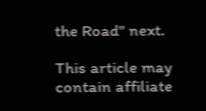the Road" next.

This article may contain affiliate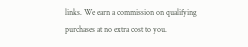links. We earn a commission on qualifying purchases at no extra cost to you.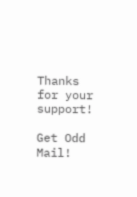Thanks for your support!

Get Odd Mail!